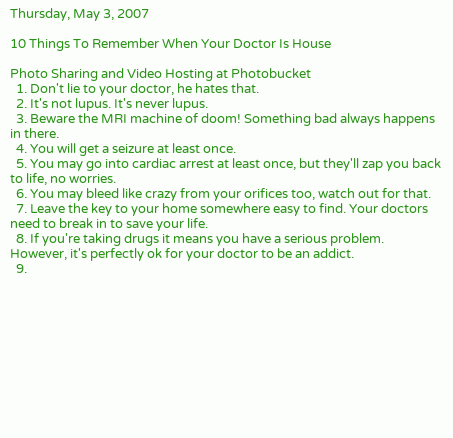Thursday, May 3, 2007

10 Things To Remember When Your Doctor Is House

Photo Sharing and Video Hosting at Photobucket
  1. Don't lie to your doctor, he hates that.
  2. It's not lupus. It's never lupus.
  3. Beware the MRI machine of doom! Something bad always happens in there.
  4. You will get a seizure at least once.
  5. You may go into cardiac arrest at least once, but they'll zap you back to life, no worries.
  6. You may bleed like crazy from your orifices too, watch out for that.
  7. Leave the key to your home somewhere easy to find. Your doctors need to break in to save your life.
  8. If you're taking drugs it means you have a serious problem. However, it's perfectly ok for your doctor to be an addict.
  9.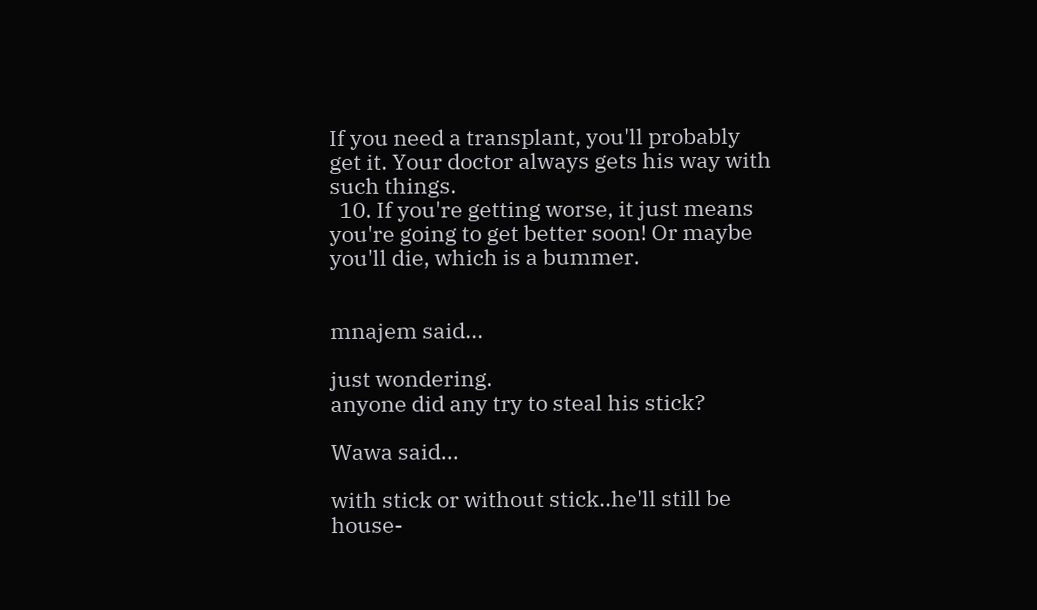If you need a transplant, you'll probably get it. Your doctor always gets his way with such things.
  10. If you're getting worse, it just means you're going to get better soon! Or maybe you'll die, which is a bummer.


mnajem said...

just wondering.
anyone did any try to steal his stick?

Wawa said...

with stick or without stick..he'll still be house-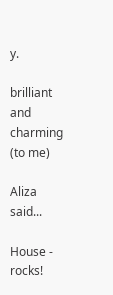y.

brilliant and charming (to me)

Aliza said...

House - rocks!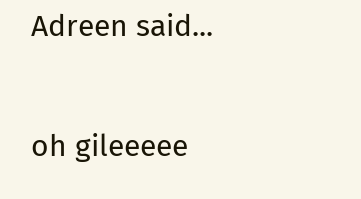Adreen said...

oh gileeeee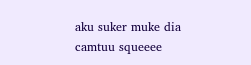aku suker muke dia camtuu squeeee